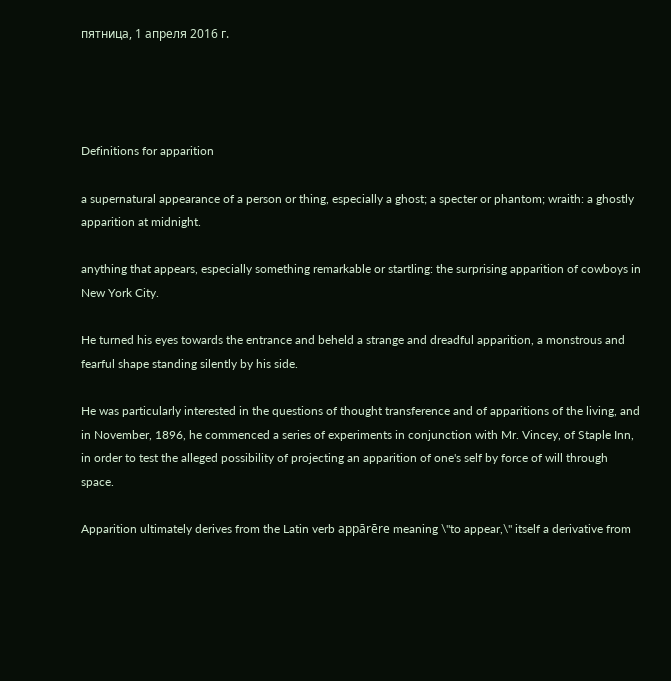пятница, 1 апреля 2016 г.




Definitions for apparition

a supernatural appearance of a person or thing, especially a ghost; a specter or phantom; wraith: a ghostly apparition at midnight.

anything that appears, especially something remarkable or startling: the surprising apparition of cowboys in New York City.

He turned his eyes towards the entrance and beheld a strange and dreadful apparition, a monstrous and fearful shape standing silently by his side.

He was particularly interested in the questions of thought transference and of apparitions of the living, and in November, 1896, he commenced a series of experiments in conjunction with Mr. Vincey, of Staple Inn, in order to test the alleged possibility of projecting an apparition of one's self by force of will through space.

Apparition ultimately derives from the Latin verb appārēre meaning \"to appear,\" itself a derivative from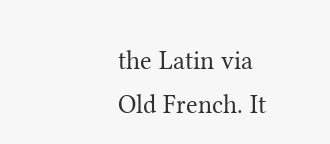the Latin via Old French. It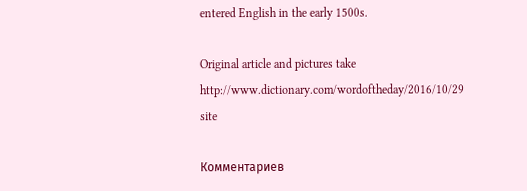entered English in the early 1500s.

Original article and pictures take http://www.dictionary.com/wordoftheday/2016/10/29 site

Комментариев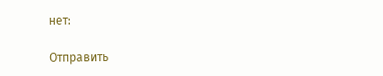нет:

Отправить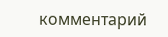комментарий